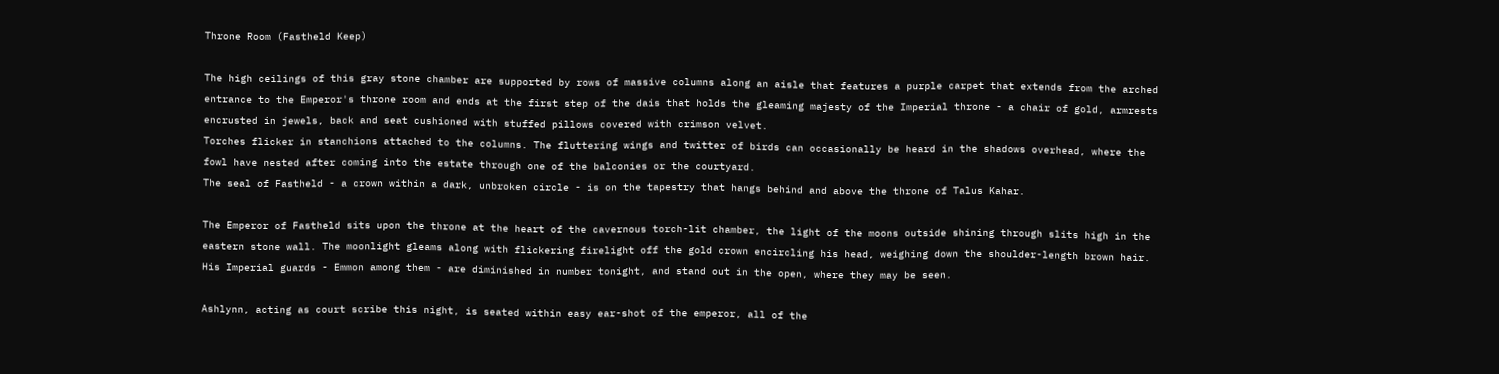Throne Room (Fastheld Keep)

The high ceilings of this gray stone chamber are supported by rows of massive columns along an aisle that features a purple carpet that extends from the arched entrance to the Emperor's throne room and ends at the first step of the dais that holds the gleaming majesty of the Imperial throne - a chair of gold, armrests encrusted in jewels, back and seat cushioned with stuffed pillows covered with crimson velvet.
Torches flicker in stanchions attached to the columns. The fluttering wings and twitter of birds can occasionally be heard in the shadows overhead, where the fowl have nested after coming into the estate through one of the balconies or the courtyard.
The seal of Fastheld - a crown within a dark, unbroken circle - is on the tapestry that hangs behind and above the throne of Talus Kahar.

The Emperor of Fastheld sits upon the throne at the heart of the cavernous torch-lit chamber, the light of the moons outside shining through slits high in the eastern stone wall. The moonlight gleams along with flickering firelight off the gold crown encircling his head, weighing down the shoulder-length brown hair. His Imperial guards - Emmon among them - are diminished in number tonight, and stand out in the open, where they may be seen.

Ashlynn, acting as court scribe this night, is seated within easy ear-shot of the emperor, all of the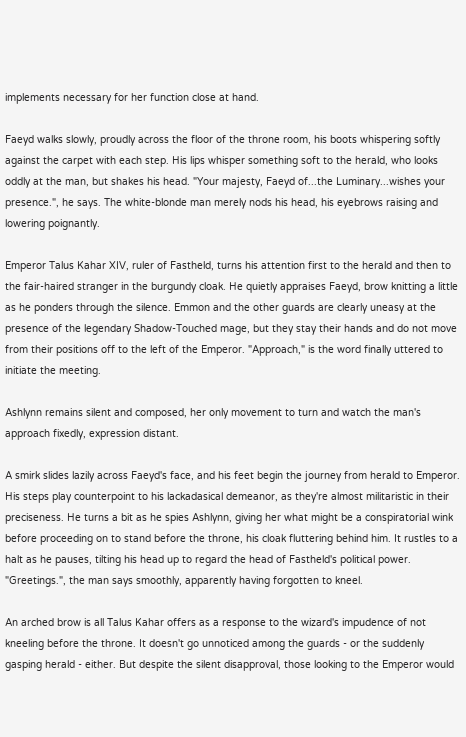implements necessary for her function close at hand.

Faeyd walks slowly, proudly across the floor of the throne room, his boots whispering softly against the carpet with each step. His lips whisper something soft to the herald, who looks oddly at the man, but shakes his head. "Your majesty, Faeyd of...the Luminary...wishes your presence.", he says. The white-blonde man merely nods his head, his eyebrows raising and lowering poignantly.

Emperor Talus Kahar XIV, ruler of Fastheld, turns his attention first to the herald and then to the fair-haired stranger in the burgundy cloak. He quietly appraises Faeyd, brow knitting a little as he ponders through the silence. Emmon and the other guards are clearly uneasy at the presence of the legendary Shadow-Touched mage, but they stay their hands and do not move from their positions off to the left of the Emperor. "Approach," is the word finally uttered to initiate the meeting.

Ashlynn remains silent and composed, her only movement to turn and watch the man's approach fixedly, expression distant.

A smirk slides lazily across Faeyd's face, and his feet begin the journey from herald to Emperor. His steps play counterpoint to his lackadasical demeanor, as they're almost militaristic in their preciseness. He turns a bit as he spies Ashlynn, giving her what might be a conspiratorial wink before proceeding on to stand before the throne, his cloak fluttering behind him. It rustles to a halt as he pauses, tilting his head up to regard the head of Fastheld's political power. "Greetings.", the man says smoothly, apparently having forgotten to kneel.

An arched brow is all Talus Kahar offers as a response to the wizard's impudence of not kneeling before the throne. It doesn't go unnoticed among the guards - or the suddenly gasping herald - either. But despite the silent disapproval, those looking to the Emperor would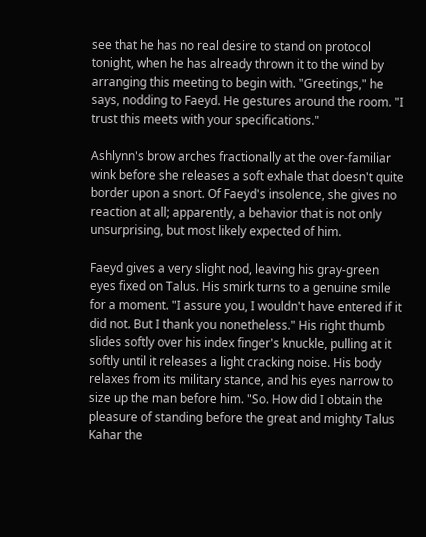see that he has no real desire to stand on protocol tonight, when he has already thrown it to the wind by arranging this meeting to begin with. "Greetings," he says, nodding to Faeyd. He gestures around the room. "I trust this meets with your specifications."

Ashlynn's brow arches fractionally at the over-familiar wink before she releases a soft exhale that doesn't quite border upon a snort. Of Faeyd's insolence, she gives no reaction at all; apparently, a behavior that is not only unsurprising, but most likely expected of him.

Faeyd gives a very slight nod, leaving his gray-green eyes fixed on Talus. His smirk turns to a genuine smile for a moment. "I assure you, I wouldn't have entered if it did not. But I thank you nonetheless." His right thumb slides softly over his index finger's knuckle, pulling at it softly until it releases a light cracking noise. His body relaxes from its military stance, and his eyes narrow to size up the man before him. "So. How did I obtain the pleasure of standing before the great and mighty Talus Kahar the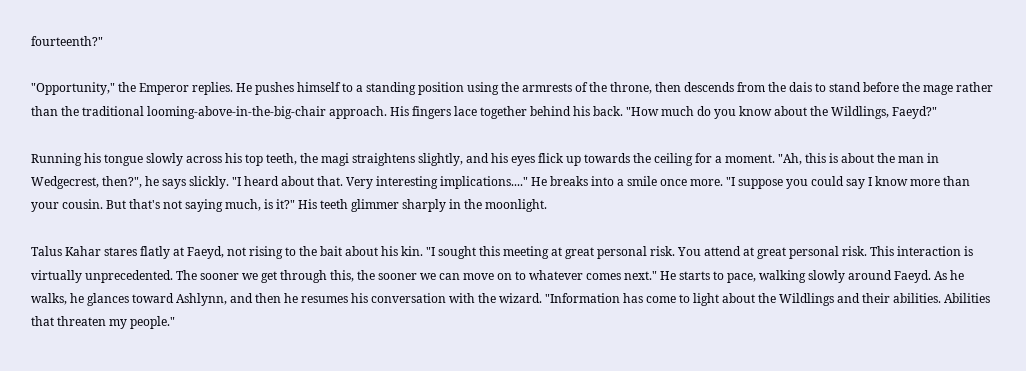fourteenth?"

"Opportunity," the Emperor replies. He pushes himself to a standing position using the armrests of the throne, then descends from the dais to stand before the mage rather than the traditional looming-above-in-the-big-chair approach. His fingers lace together behind his back. "How much do you know about the Wildlings, Faeyd?"

Running his tongue slowly across his top teeth, the magi straightens slightly, and his eyes flick up towards the ceiling for a moment. "Ah, this is about the man in Wedgecrest, then?", he says slickly. "I heard about that. Very interesting implications...." He breaks into a smile once more. "I suppose you could say I know more than your cousin. But that's not saying much, is it?" His teeth glimmer sharply in the moonlight.

Talus Kahar stares flatly at Faeyd, not rising to the bait about his kin. "I sought this meeting at great personal risk. You attend at great personal risk. This interaction is virtually unprecedented. The sooner we get through this, the sooner we can move on to whatever comes next." He starts to pace, walking slowly around Faeyd. As he walks, he glances toward Ashlynn, and then he resumes his conversation with the wizard. "Information has come to light about the Wildlings and their abilities. Abilities that threaten my people."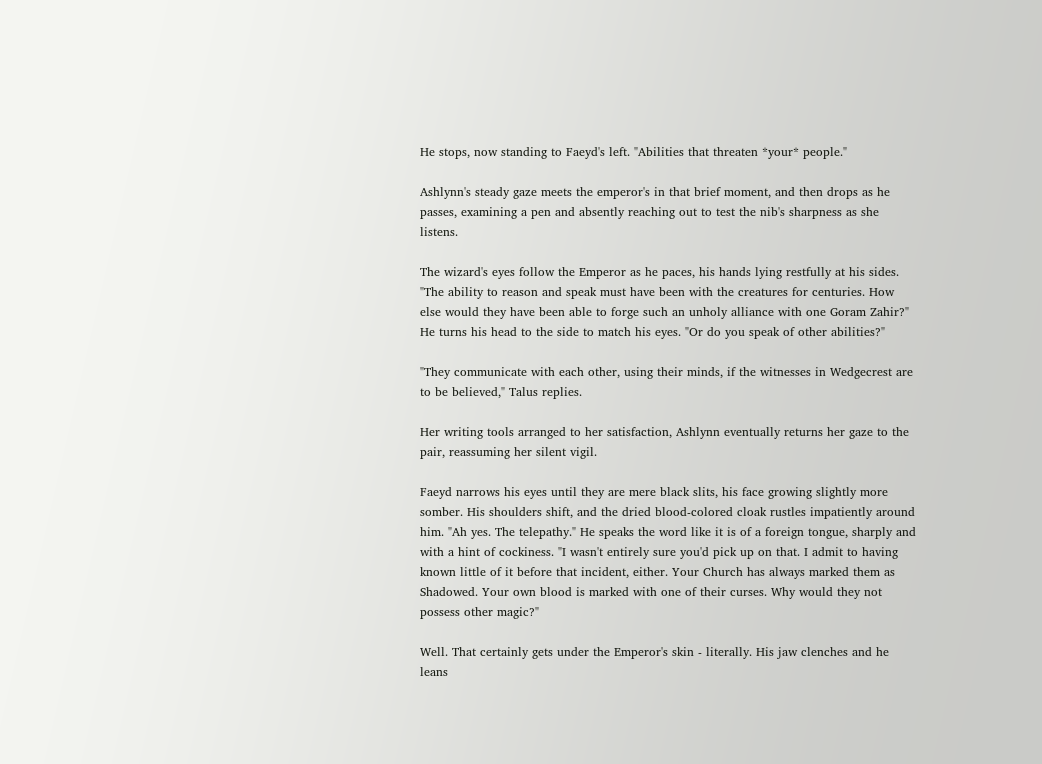He stops, now standing to Faeyd's left. "Abilities that threaten *your* people."

Ashlynn's steady gaze meets the emperor's in that brief moment, and then drops as he passes, examining a pen and absently reaching out to test the nib's sharpness as she listens.

The wizard's eyes follow the Emperor as he paces, his hands lying restfully at his sides. "The ability to reason and speak must have been with the creatures for centuries. How else would they have been able to forge such an unholy alliance with one Goram Zahir?" He turns his head to the side to match his eyes. "Or do you speak of other abilities?"

"They communicate with each other, using their minds, if the witnesses in Wedgecrest are to be believed," Talus replies.

Her writing tools arranged to her satisfaction, Ashlynn eventually returns her gaze to the pair, reassuming her silent vigil.

Faeyd narrows his eyes until they are mere black slits, his face growing slightly more somber. His shoulders shift, and the dried blood-colored cloak rustles impatiently around him. "Ah yes. The telepathy." He speaks the word like it is of a foreign tongue, sharply and with a hint of cockiness. "I wasn't entirely sure you'd pick up on that. I admit to having known little of it before that incident, either. Your Church has always marked them as Shadowed. Your own blood is marked with one of their curses. Why would they not possess other magic?"

Well. That certainly gets under the Emperor's skin - literally. His jaw clenches and he leans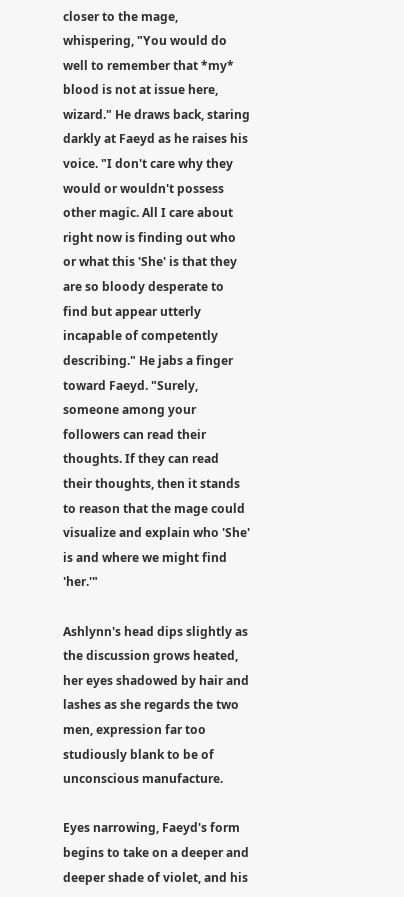closer to the mage, whispering, "You would do well to remember that *my* blood is not at issue here, wizard." He draws back, staring darkly at Faeyd as he raises his voice. "I don't care why they would or wouldn't possess other magic. All I care about right now is finding out who or what this 'She' is that they are so bloody desperate to find but appear utterly incapable of competently describing." He jabs a finger toward Faeyd. "Surely, someone among your followers can read their thoughts. If they can read their thoughts, then it stands to reason that the mage could visualize and explain who 'She' is and where we might find 'her.'"

Ashlynn's head dips slightly as the discussion grows heated, her eyes shadowed by hair and lashes as she regards the two men, expression far too studiously blank to be of unconscious manufacture.

Eyes narrowing, Faeyd's form begins to take on a deeper and deeper shade of violet, and his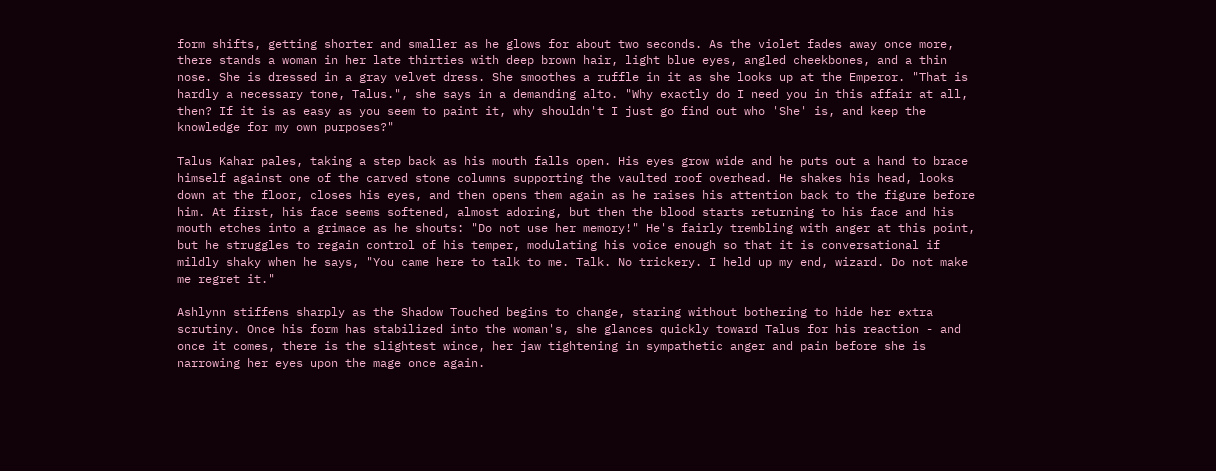form shifts, getting shorter and smaller as he glows for about two seconds. As the violet fades away once more, there stands a woman in her late thirties with deep brown hair, light blue eyes, angled cheekbones, and a thin nose. She is dressed in a gray velvet dress. She smoothes a ruffle in it as she looks up at the Emperor. "That is hardly a necessary tone, Talus.", she says in a demanding alto. "Why exactly do I need you in this affair at all, then? If it is as easy as you seem to paint it, why shouldn't I just go find out who 'She' is, and keep the knowledge for my own purposes?"

Talus Kahar pales, taking a step back as his mouth falls open. His eyes grow wide and he puts out a hand to brace himself against one of the carved stone columns supporting the vaulted roof overhead. He shakes his head, looks down at the floor, closes his eyes, and then opens them again as he raises his attention back to the figure before him. At first, his face seems softened, almost adoring, but then the blood starts returning to his face and his mouth etches into a grimace as he shouts: "Do not use her memory!" He's fairly trembling with anger at this point, but he struggles to regain control of his temper, modulating his voice enough so that it is conversational if mildly shaky when he says, "You came here to talk to me. Talk. No trickery. I held up my end, wizard. Do not make me regret it."

Ashlynn stiffens sharply as the Shadow Touched begins to change, staring without bothering to hide her extra scrutiny. Once his form has stabilized into the woman's, she glances quickly toward Talus for his reaction - and once it comes, there is the slightest wince, her jaw tightening in sympathetic anger and pain before she is narrowing her eyes upon the mage once again.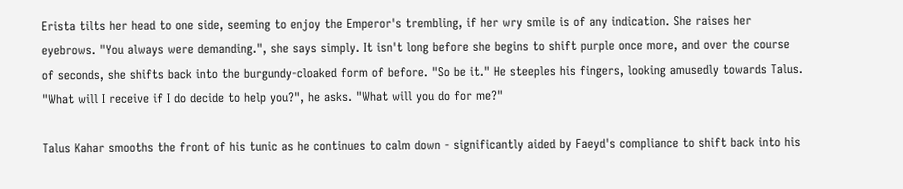Erista tilts her head to one side, seeming to enjoy the Emperor's trembling, if her wry smile is of any indication. She raises her eyebrows. "You always were demanding.", she says simply. It isn't long before she begins to shift purple once more, and over the course of seconds, she shifts back into the burgundy-cloaked form of before. "So be it." He steeples his fingers, looking amusedly towards Talus. "What will I receive if I do decide to help you?", he asks. "What will you do for me?"

Talus Kahar smooths the front of his tunic as he continues to calm down - significantly aided by Faeyd's compliance to shift back into his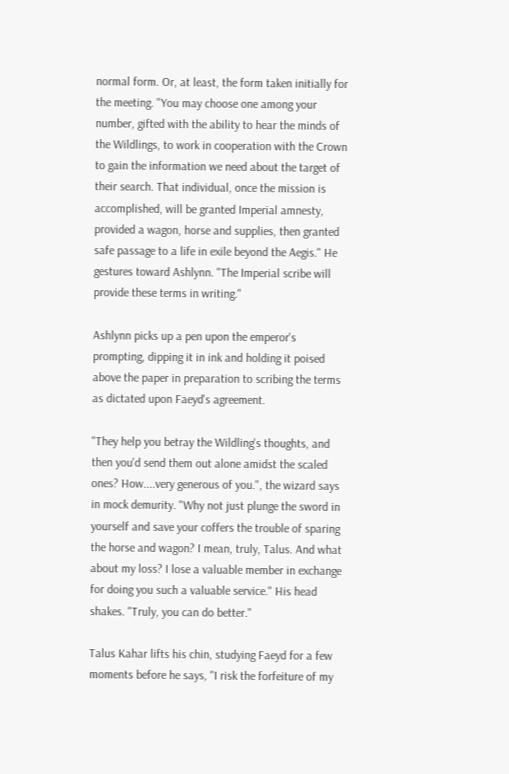normal form. Or, at least, the form taken initially for the meeting. "You may choose one among your number, gifted with the ability to hear the minds of the Wildlings, to work in cooperation with the Crown to gain the information we need about the target of their search. That individual, once the mission is accomplished, will be granted Imperial amnesty, provided a wagon, horse and supplies, then granted safe passage to a life in exile beyond the Aegis." He gestures toward Ashlynn. "The Imperial scribe will provide these terms in writing."

Ashlynn picks up a pen upon the emperor's prompting, dipping it in ink and holding it poised above the paper in preparation to scribing the terms as dictated upon Faeyd's agreement.

"They help you betray the Wildling's thoughts, and then you'd send them out alone amidst the scaled ones? How....very generous of you.", the wizard says in mock demurity. "Why not just plunge the sword in yourself and save your coffers the trouble of sparing the horse and wagon? I mean, truly, Talus. And what about my loss? I lose a valuable member in exchange for doing you such a valuable service." His head shakes. "Truly, you can do better."

Talus Kahar lifts his chin, studying Faeyd for a few moments before he says, "I risk the forfeiture of my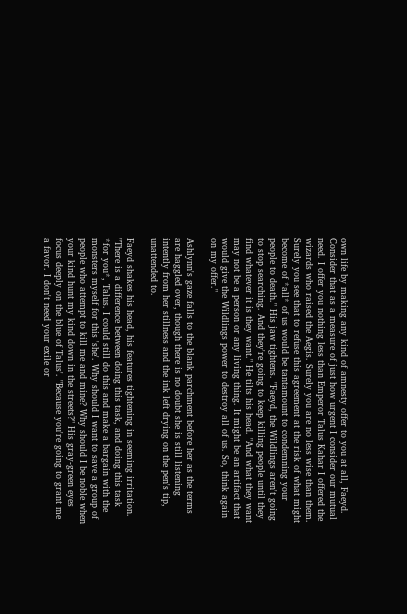own life by making any kind of amnesty offer to you at all, Faeyd. Consider that as a measure of just how urgent I consider our mutual need. I offer you nothing less than Emperor Talus Kahar I offered the wizards who raised the Aegis. Surely you are no less wise than them. Surely you see that to refuse this agreement at the risk of what might become of *all* of us would be tantamount to condemning your people to death." His jaw tightens. "Faeyd, the Wildlings aren't going to stop searching. And they're going to keep killing people until they find whatever it is they want." He tilts his head. "And what they want may not be a person or any living thing. It might be an artifact that would give the Wildlings power to destroy all of us. So, think again on my offer."

Ashlynn's gaze falls to the blank parchment before her as the terms are haggled over, though there is no doubt she is still listening intently from her stillness and the ink left drying on the pen's tip, unattended to.

Faeyd shakes his head, his features tightening in seeming irritation. "There is a difference between doing this task, and doing this task *for you*, Talus. I could still do this and make a bargain with the monsters myself for this 'she'. Why should I want to save a group of people who attempt to kill me and mine? Why should I be noble when your kind hunt my kind down in the streets?" His gray-green eyes focus deeply on the blue of Talus'. "Because you're going to grant me a favor. I don't need your exile or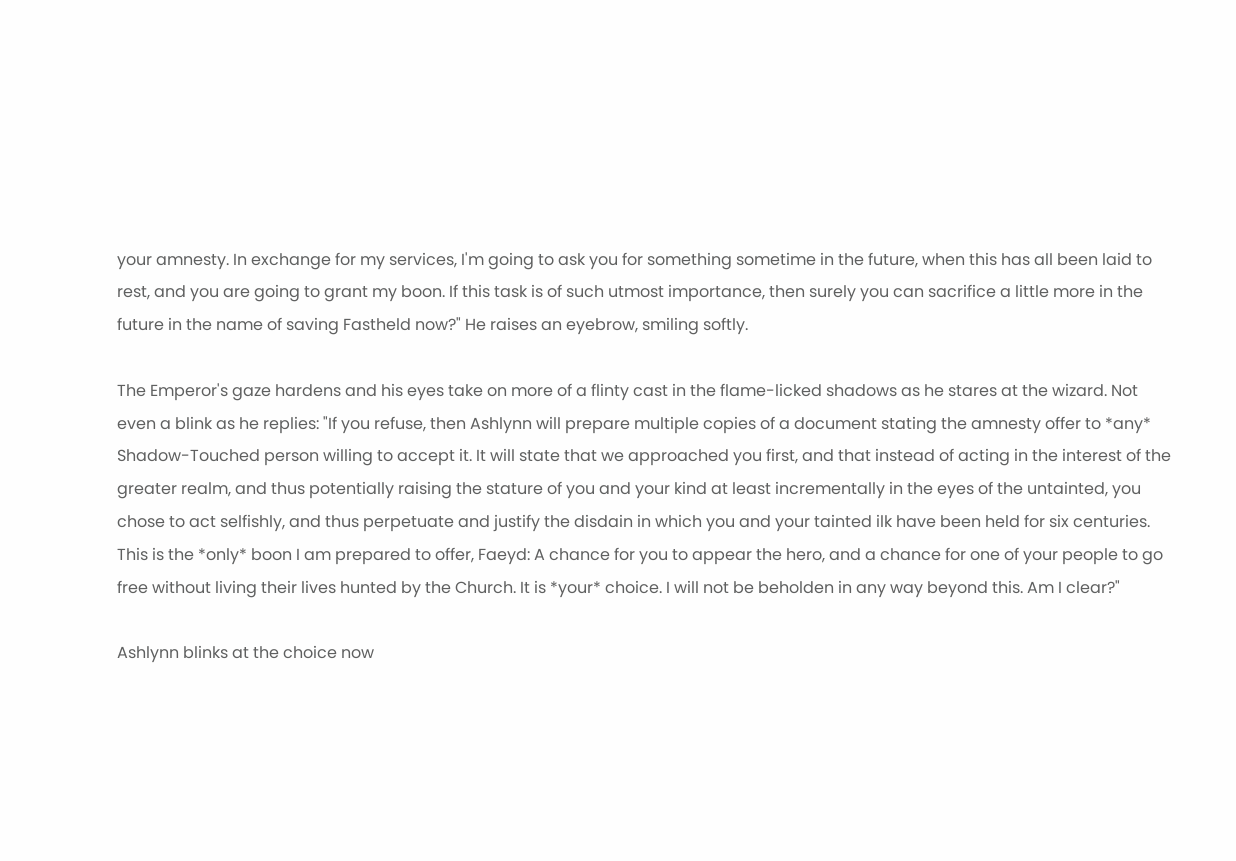your amnesty. In exchange for my services, I'm going to ask you for something sometime in the future, when this has all been laid to rest, and you are going to grant my boon. If this task is of such utmost importance, then surely you can sacrifice a little more in the future in the name of saving Fastheld now?" He raises an eyebrow, smiling softly.

The Emperor's gaze hardens and his eyes take on more of a flinty cast in the flame-licked shadows as he stares at the wizard. Not even a blink as he replies: "If you refuse, then Ashlynn will prepare multiple copies of a document stating the amnesty offer to *any* Shadow-Touched person willing to accept it. It will state that we approached you first, and that instead of acting in the interest of the greater realm, and thus potentially raising the stature of you and your kind at least incrementally in the eyes of the untainted, you chose to act selfishly, and thus perpetuate and justify the disdain in which you and your tainted ilk have been held for six centuries. This is the *only* boon I am prepared to offer, Faeyd: A chance for you to appear the hero, and a chance for one of your people to go free without living their lives hunted by the Church. It is *your* choice. I will not be beholden in any way beyond this. Am I clear?"

Ashlynn blinks at the choice now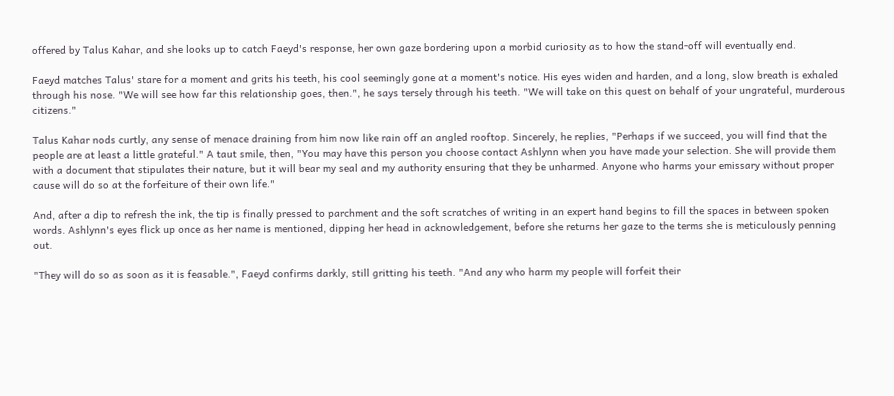offered by Talus Kahar, and she looks up to catch Faeyd's response, her own gaze bordering upon a morbid curiosity as to how the stand-off will eventually end.

Faeyd matches Talus' stare for a moment and grits his teeth, his cool seemingly gone at a moment's notice. His eyes widen and harden, and a long, slow breath is exhaled through his nose. "We will see how far this relationship goes, then.", he says tersely through his teeth. "We will take on this quest on behalf of your ungrateful, murderous citizens."

Talus Kahar nods curtly, any sense of menace draining from him now like rain off an angled rooftop. Sincerely, he replies, "Perhaps if we succeed, you will find that the people are at least a little grateful." A taut smile, then, "You may have this person you choose contact Ashlynn when you have made your selection. She will provide them with a document that stipulates their nature, but it will bear my seal and my authority ensuring that they be unharmed. Anyone who harms your emissary without proper cause will do so at the forfeiture of their own life."

And, after a dip to refresh the ink, the tip is finally pressed to parchment and the soft scratches of writing in an expert hand begins to fill the spaces in between spoken words. Ashlynn's eyes flick up once as her name is mentioned, dipping her head in acknowledgement, before she returns her gaze to the terms she is meticulously penning out.

"They will do so as soon as it is feasable.", Faeyd confirms darkly, still gritting his teeth. "And any who harm my people will forfeit their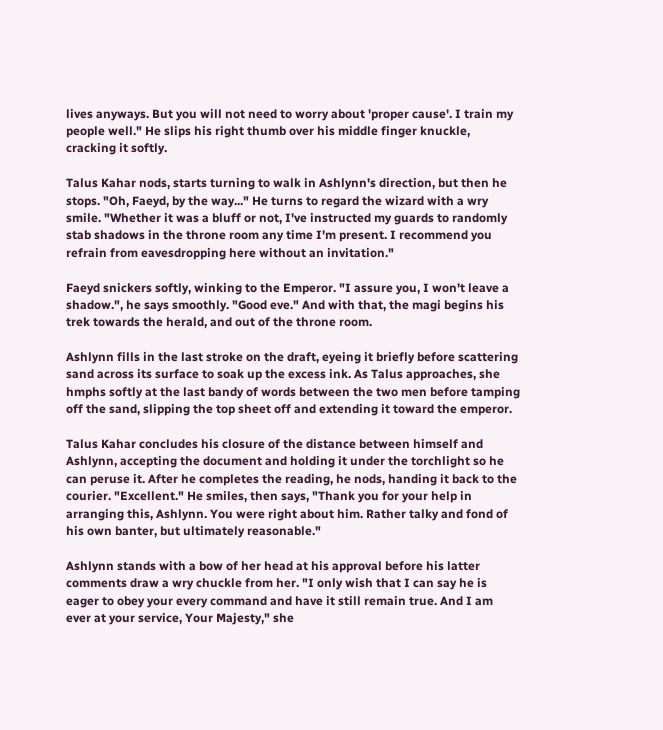lives anyways. But you will not need to worry about 'proper cause'. I train my people well." He slips his right thumb over his middle finger knuckle, cracking it softly.

Talus Kahar nods, starts turning to walk in Ashlynn's direction, but then he stops. "Oh, Faeyd, by the way..." He turns to regard the wizard with a wry smile. "Whether it was a bluff or not, I've instructed my guards to randomly stab shadows in the throne room any time I'm present. I recommend you refrain from eavesdropping here without an invitation."

Faeyd snickers softly, winking to the Emperor. "I assure you, I won't leave a shadow.", he says smoothly. "Good eve." And with that, the magi begins his trek towards the herald, and out of the throne room.

Ashlynn fills in the last stroke on the draft, eyeing it briefly before scattering sand across its surface to soak up the excess ink. As Talus approaches, she hmphs softly at the last bandy of words between the two men before tamping off the sand, slipping the top sheet off and extending it toward the emperor.

Talus Kahar concludes his closure of the distance between himself and Ashlynn, accepting the document and holding it under the torchlight so he can peruse it. After he completes the reading, he nods, handing it back to the courier. "Excellent." He smiles, then says, "Thank you for your help in arranging this, Ashlynn. You were right about him. Rather talky and fond of his own banter, but ultimately reasonable."

Ashlynn stands with a bow of her head at his approval before his latter comments draw a wry chuckle from her. "I only wish that I can say he is eager to obey your every command and have it still remain true. And I am ever at your service, Your Majesty," she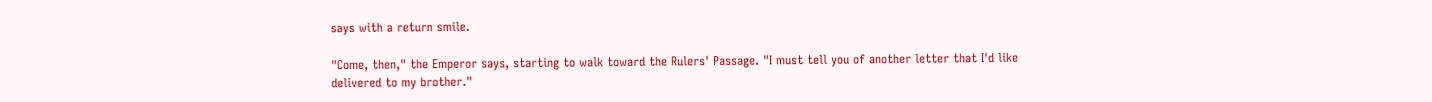says with a return smile.

"Come, then," the Emperor says, starting to walk toward the Rulers' Passage. "I must tell you of another letter that I'd like delivered to my brother."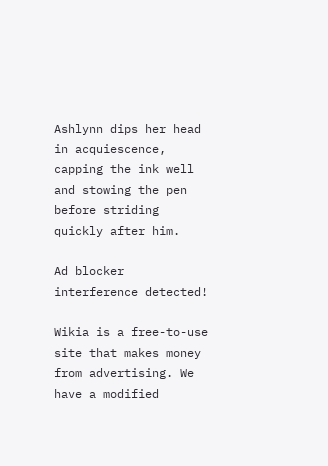Ashlynn dips her head in acquiescence, capping the ink well and stowing the pen before striding quickly after him.

Ad blocker interference detected!

Wikia is a free-to-use site that makes money from advertising. We have a modified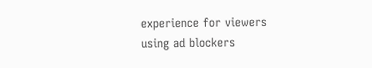experience for viewers using ad blockers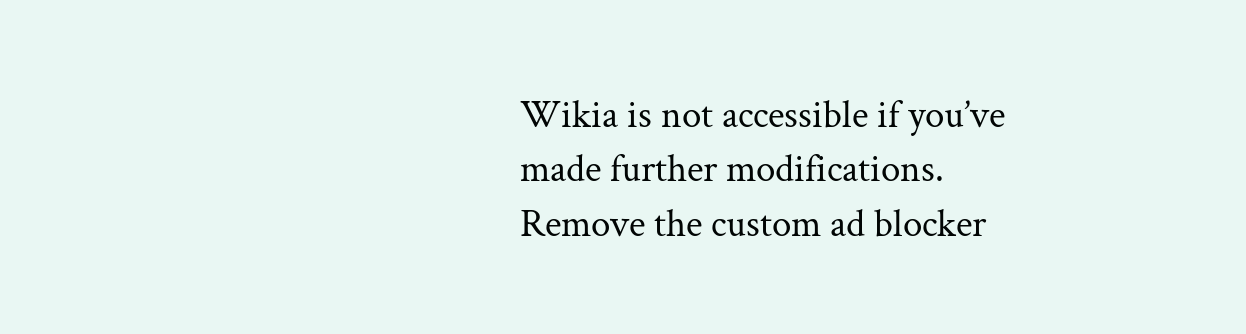Wikia is not accessible if you’ve made further modifications. Remove the custom ad blocker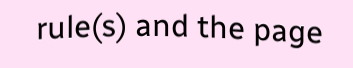rule(s) and the page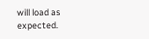will load as expected.